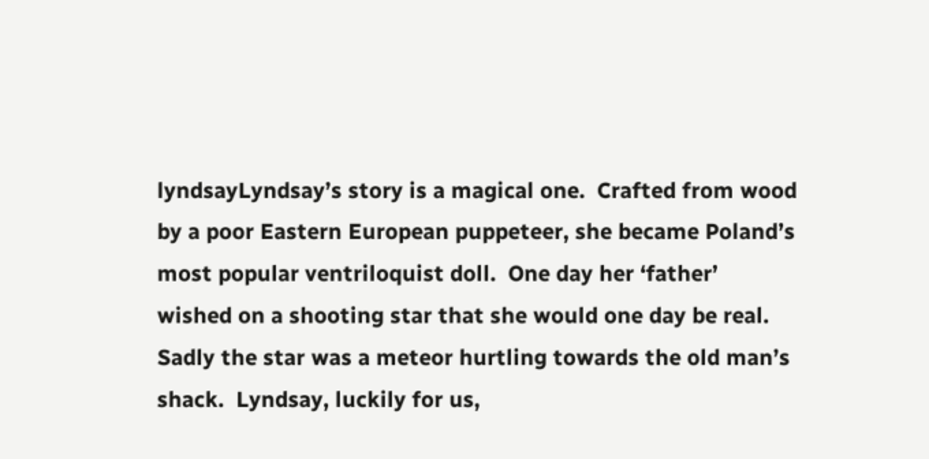lyndsayLyndsay’s story is a magical one.  Crafted from wood by a poor Eastern European puppeteer, she became Poland’s most popular ventriloquist doll.  One day her ‘father’ wished on a shooting star that she would one day be real.  Sadly the star was a meteor hurtling towards the old man’s shack.  Lyndsay, luckily for us,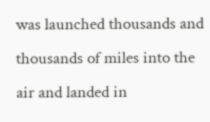was launched thousands and thousands of miles into the air and landed in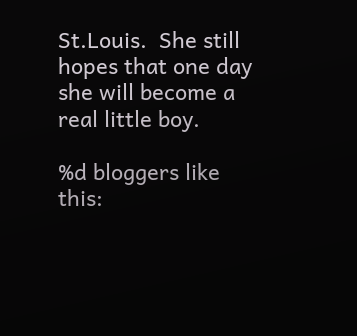St.Louis.  She still hopes that one day she will become a real little boy.

%d bloggers like this: